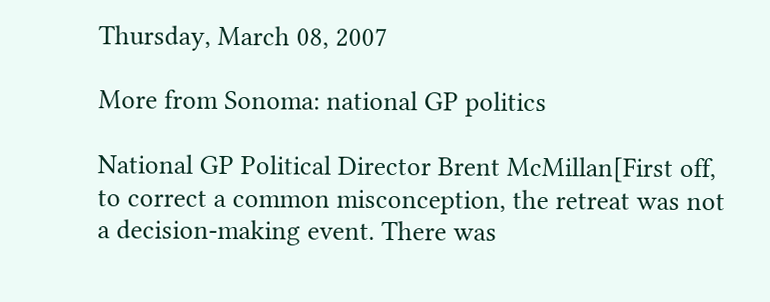Thursday, March 08, 2007

More from Sonoma: national GP politics

National GP Political Director Brent McMillan[First off, to correct a common misconception, the retreat was not a decision-making event. There was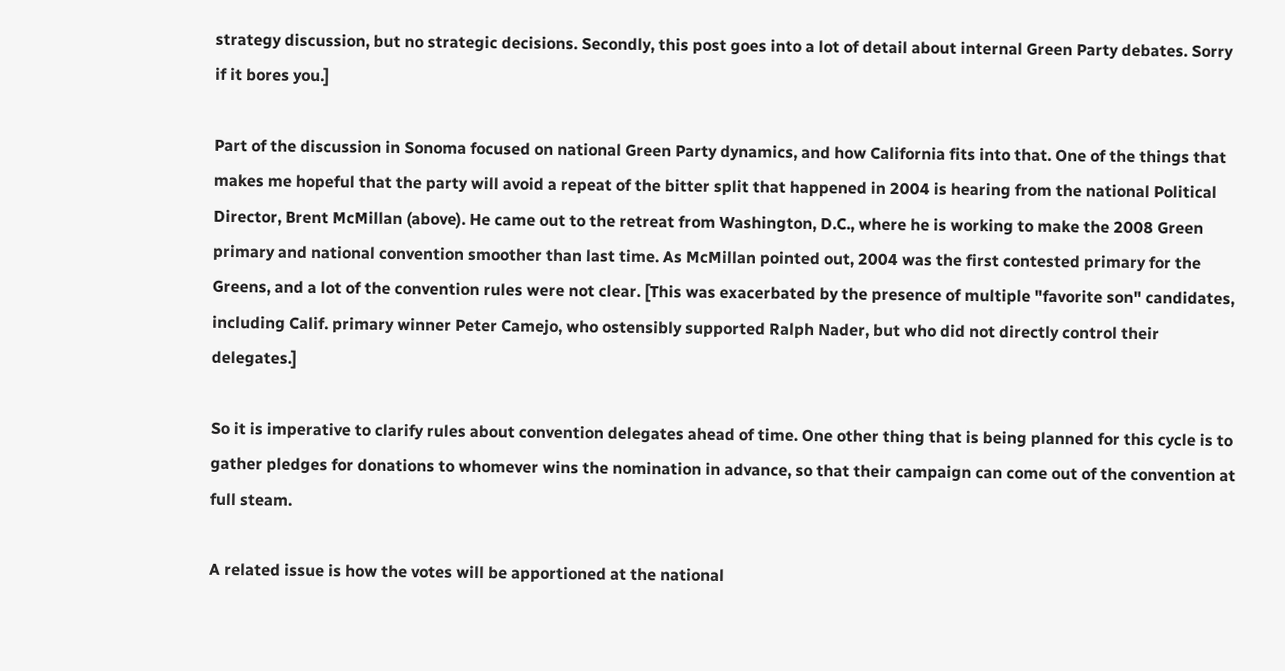strategy discussion, but no strategic decisions. Secondly, this post goes into a lot of detail about internal Green Party debates. Sorry if it bores you.]

Part of the discussion in Sonoma focused on national Green Party dynamics, and how California fits into that. One of the things that makes me hopeful that the party will avoid a repeat of the bitter split that happened in 2004 is hearing from the national Political Director, Brent McMillan (above). He came out to the retreat from Washington, D.C., where he is working to make the 2008 Green primary and national convention smoother than last time. As McMillan pointed out, 2004 was the first contested primary for the Greens, and a lot of the convention rules were not clear. [This was exacerbated by the presence of multiple "favorite son" candidates, including Calif. primary winner Peter Camejo, who ostensibly supported Ralph Nader, but who did not directly control their delegates.]

So it is imperative to clarify rules about convention delegates ahead of time. One other thing that is being planned for this cycle is to gather pledges for donations to whomever wins the nomination in advance, so that their campaign can come out of the convention at full steam.

A related issue is how the votes will be apportioned at the national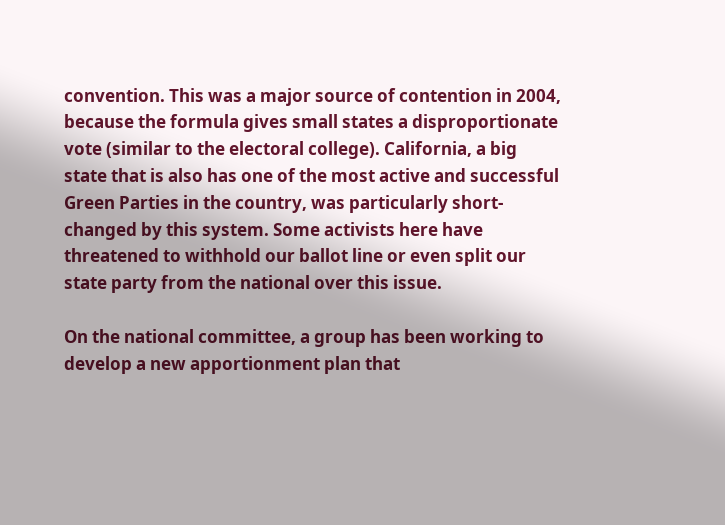convention. This was a major source of contention in 2004, because the formula gives small states a disproportionate vote (similar to the electoral college). California, a big state that is also has one of the most active and successful Green Parties in the country, was particularly short-changed by this system. Some activists here have threatened to withhold our ballot line or even split our state party from the national over this issue.

On the national committee, a group has been working to develop a new apportionment plan that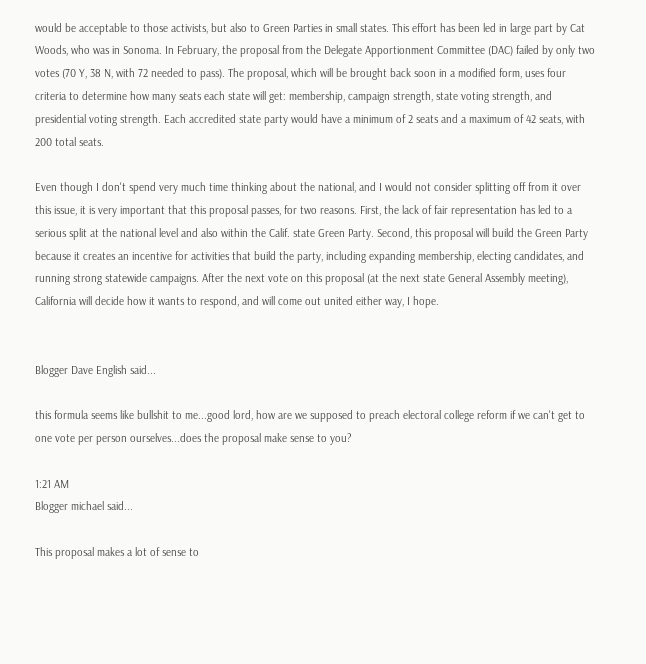would be acceptable to those activists, but also to Green Parties in small states. This effort has been led in large part by Cat Woods, who was in Sonoma. In February, the proposal from the Delegate Apportionment Committee (DAC) failed by only two votes (70 Y, 38 N, with 72 needed to pass). The proposal, which will be brought back soon in a modified form, uses four criteria to determine how many seats each state will get: membership, campaign strength, state voting strength, and presidential voting strength. Each accredited state party would have a minimum of 2 seats and a maximum of 42 seats, with 200 total seats.

Even though I don't spend very much time thinking about the national, and I would not consider splitting off from it over this issue, it is very important that this proposal passes, for two reasons. First, the lack of fair representation has led to a serious split at the national level and also within the Calif. state Green Party. Second, this proposal will build the Green Party because it creates an incentive for activities that build the party, including expanding membership, electing candidates, and running strong statewide campaigns. After the next vote on this proposal (at the next state General Assembly meeting), California will decide how it wants to respond, and will come out united either way, I hope.


Blogger Dave English said...

this formula seems like bullshit to me...good lord, how are we supposed to preach electoral college reform if we can't get to one vote per person ourselves...does the proposal make sense to you?

1:21 AM
Blogger michael said...

This proposal makes a lot of sense to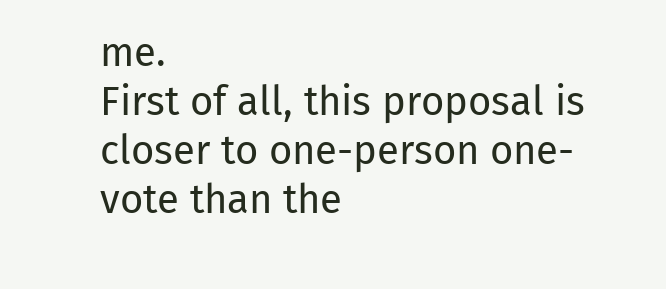me.
First of all, this proposal is closer to one-person one-vote than the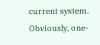current system.
Obviously, one-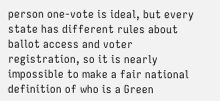person one-vote is ideal, but every state has different rules about ballot access and voter registration, so it is nearly impossible to make a fair national definition of who is a Green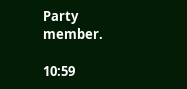Party member.

10:59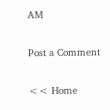AM

Post a Comment

<< Home